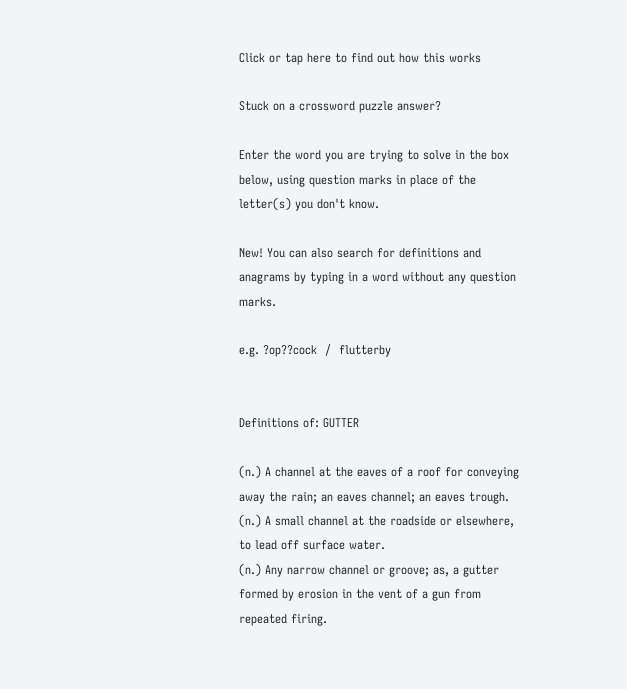Click or tap here to find out how this works

Stuck on a crossword puzzle answer?

Enter the word you are trying to solve in the box below, using question marks in place of the letter(s) you don't know.

New! You can also search for definitions and anagrams by typing in a word without any question marks.

e.g. ?op??cock  /  flutterby


Definitions of: GUTTER

(n.) A channel at the eaves of a roof for conveying away the rain; an eaves channel; an eaves trough.
(n.) A small channel at the roadside or elsewhere, to lead off surface water.
(n.) Any narrow channel or groove; as, a gutter formed by erosion in the vent of a gun from repeated firing.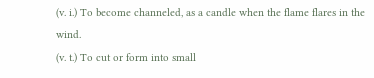(v. i.) To become channeled, as a candle when the flame flares in the wind.
(v. t.) To cut or form into small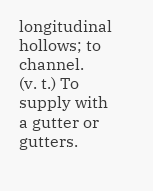longitudinal hollows; to channel.
(v. t.) To supply with a gutter or gutters.